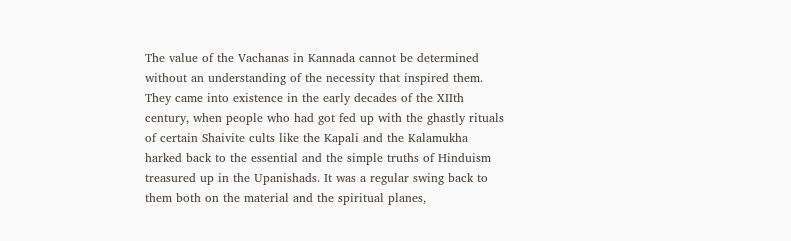The value of the Vachanas in Kannada cannot be determined without an understanding of the necessity that inspired them. They came into existence in the early decades of the XIIth century, when people who had got fed up with the ghastly rituals of certain Shaivite cults like the Kapali and the Kalamukha harked back to the essential and the simple truths of Hinduism treasured up in the Upanishads. It was a regular swing back to them both on the material and the spiritual planes,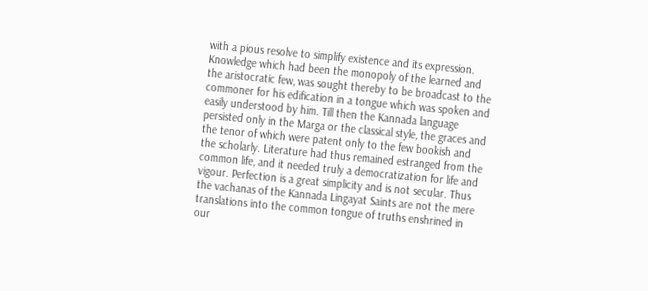with a pious resolve to simplify existence and its expression. Knowledge which had been the monopoly of the learned and the aristocratic few, was sought thereby to be broadcast to the commoner for his edification in a tongue which was spoken and easily understood by him. Till then the Kannada language persisted only in the Marga or the classical style, the graces and the tenor of which were patent only to the few bookish and the scholarly. Literature had thus remained estranged from the common life, and it needed truly a democratization for life and vigour. Perfection is a great simplicity and is not secular. Thus the vachanas of the Kannada Lingayat Saints are not the mere translations into the common tongue of truths enshrined in our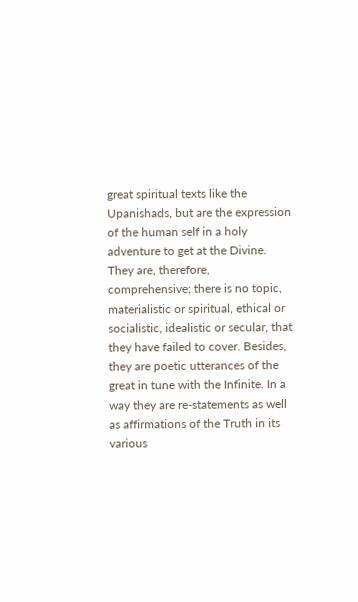great spiritual texts like the Upanishads, but are the expression of the human self in a holy adventure to get at the Divine. They are, therefore, comprehensive; there is no topic, materialistic or spiritual, ethical or socialistic, idealistic or secular, that they have failed to cover. Besides, they are poetic utterances of the great in tune with the Infinite. In a way they are re-statements as well as affirmations of the Truth in its various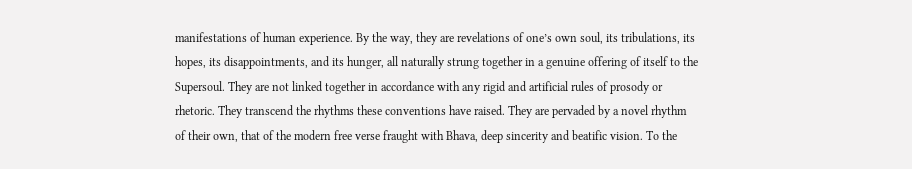manifestations of human experience. By the way, they are revelations of one’s own soul, its tribulations, its hopes, its disappointments, and its hunger, all naturally strung together in a genuine offering of itself to the Supersoul. They are not linked together in accordance with any rigid and artificial rules of prosody or rhetoric. They transcend the rhythms these conventions have raised. They are pervaded by a novel rhythm of their own, that of the modern free verse fraught with Bhava, deep sincerity and beatific vision. To the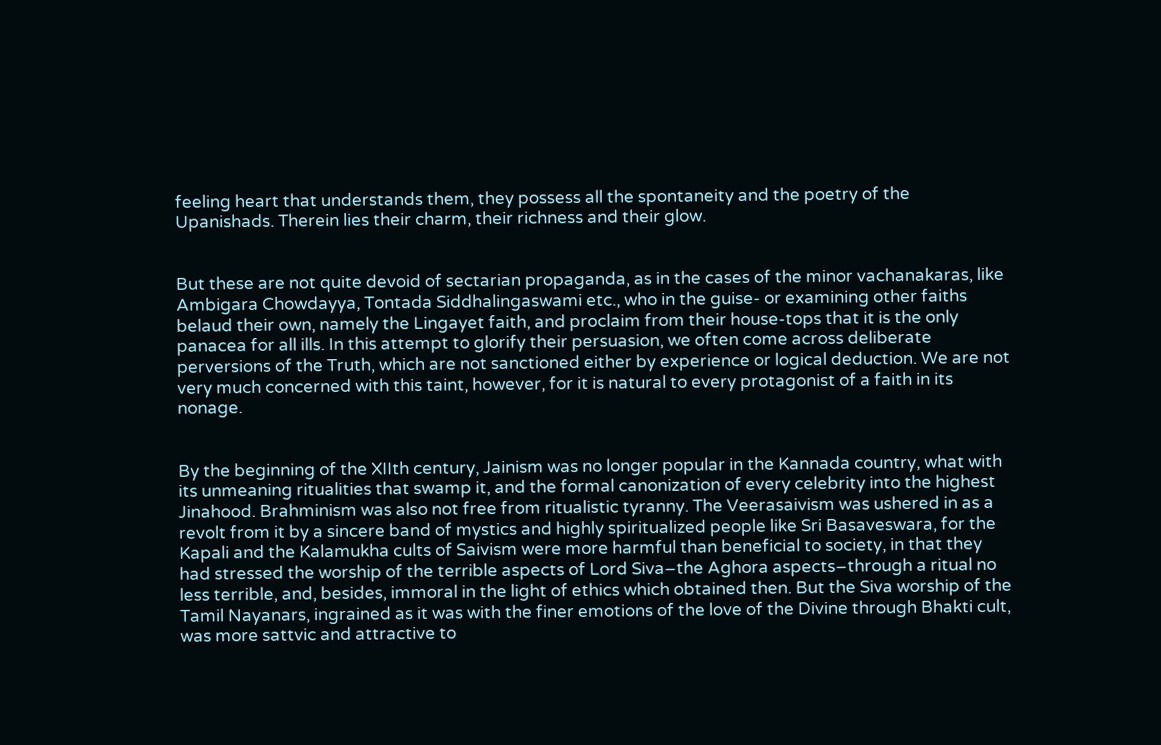feeling heart that understands them, they possess all the spontaneity and the poetry of the Upanishads. Therein lies their charm, their richness and their glow.


But these are not quite devoid of sectarian propaganda, as in the cases of the minor vachanakaras, like Ambigara Chowdayya, Tontada Siddhalingaswami etc., who in the guise- or examining other faiths belaud their own, namely the Lingayet faith, and proclaim from their house-tops that it is the only panacea for all ills. In this attempt to glorify their persuasion, we often come across deliberate perversions of the Truth, which are not sanctioned either by experience or logical deduction. We are not very much concerned with this taint, however, for it is natural to every protagonist of a faith in its nonage.


By the beginning of the XIIth century, Jainism was no longer popular in the Kannada country, what with its unmeaning ritualities that swamp it, and the formal canonization of every celebrity into the highest Jinahood. Brahminism was also not free from ritualistic tyranny. The Veerasaivism was ushered in as a revolt from it by a sincere band of mystics and highly spiritualized people like Sri Basaveswara, for the Kapali and the Kalamukha cults of Saivism were more harmful than beneficial to society, in that they had stressed the worship of the terrible aspects of Lord Siva–the Aghora aspects–through a ritual no less terrible, and, besides, immoral in the light of ethics which obtained then. But the Siva worship of the Tamil Nayanars, ingrained as it was with the finer emotions of the love of the Divine through Bhakti cult, was more sattvic and attractive to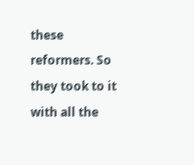these reformers. So they took to it with all the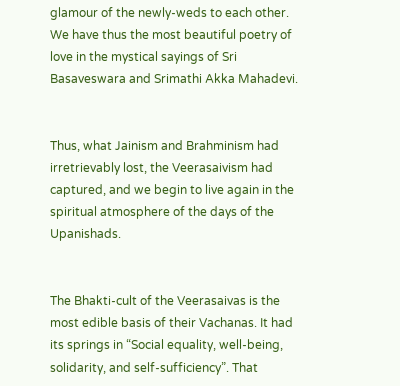glamour of the newly-weds to each other. We have thus the most beautiful poetry of love in the mystical sayings of Sri Basaveswara and Srimathi Akka Mahadevi.


Thus, what Jainism and Brahminism had irretrievably lost, the Veerasaivism had captured, and we begin to live again in the spiritual atmosphere of the days of the Upanishads.


The Bhakti-cult of the Veerasaivas is the most edible basis of their Vachanas. It had its springs in “Social equality, well-being, solidarity, and self-sufficiency”. That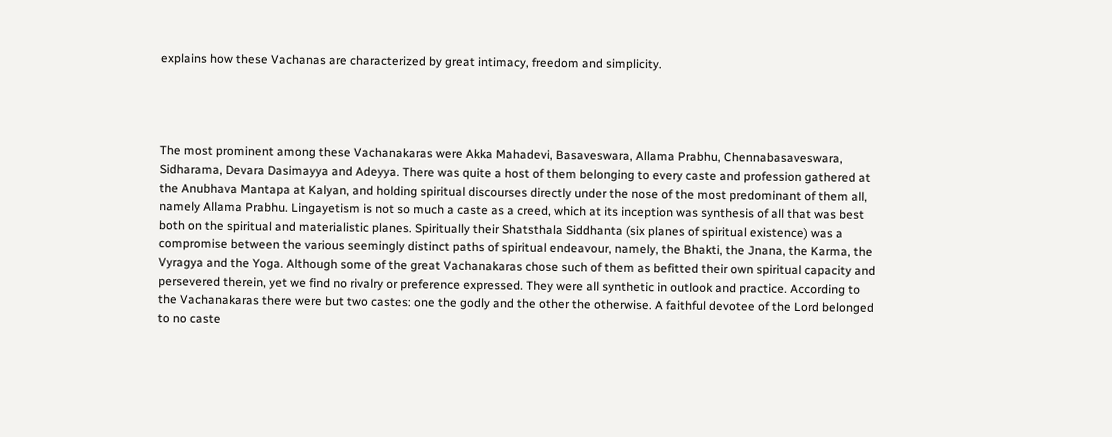explains how these Vachanas are characterized by great intimacy, freedom and simplicity.




The most prominent among these Vachanakaras were Akka Mahadevi, Basaveswara, Allama Prabhu, Chennabasaveswara, Sidharama, Devara Dasimayya and Adeyya. There was quite a host of them belonging to every caste and profession gathered at the Anubhava Mantapa at Kalyan, and holding spiritual discourses directly under the nose of the most predominant of them all, namely Allama Prabhu. Lingayetism is not so much a caste as a creed, which at its inception was synthesis of all that was best both on the spiritual and materialistic planes. Spiritually their Shatsthala Siddhanta (six planes of spiritual existence) was a compromise between the various seemingly distinct paths of spiritual endeavour, namely, the Bhakti, the Jnana, the Karma, the Vyragya and the Yoga. Although some of the great Vachanakaras chose such of them as befitted their own spiritual capacity and persevered therein, yet we find no rivalry or preference expressed. They were all synthetic in outlook and practice. According to the Vachanakaras there were but two castes: one the godly and the other the otherwise. A faithful devotee of the Lord belonged to no caste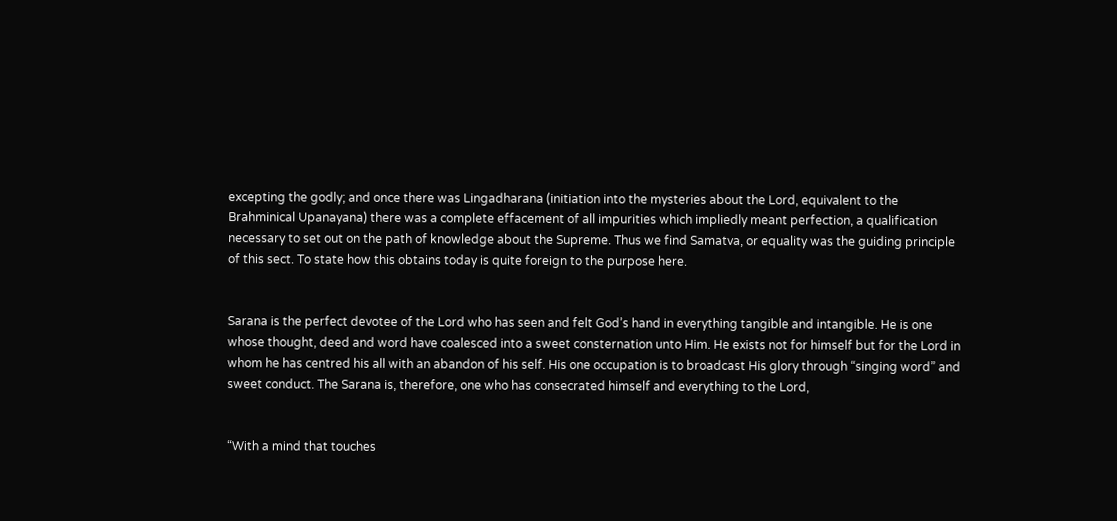excepting the godly; and once there was Lingadharana (initiation into the mysteries about the Lord, equivalent to the Brahminical Upanayana) there was a complete effacement of all impurities which impliedly meant perfection, a qualification necessary to set out on the path of knowledge about the Supreme. Thus we find Samatva, or equality was the guiding principle of this sect. To state how this obtains today is quite foreign to the purpose here.


Sarana is the perfect devotee of the Lord who has seen and felt God’s hand in everything tangible and intangible. He is one whose thought, deed and word have coalesced into a sweet consternation unto Him. He exists not for himself but for the Lord in whom he has centred his all with an abandon of his self. His one occupation is to broadcast His glory through “singing word” and sweet conduct. The Sarana is, therefore, one who has consecrated himself and everything to the Lord,


“With a mind that touches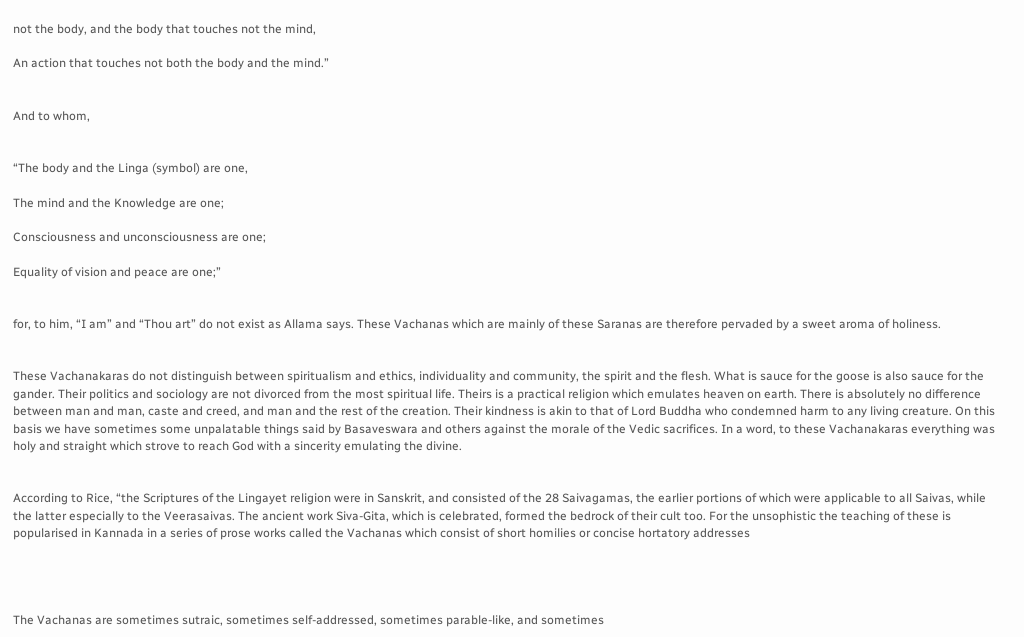not the body, and the body that touches not the mind,

An action that touches not both the body and the mind.”


And to whom,


“The body and the Linga (symbol) are one,

The mind and the Knowledge are one;

Consciousness and unconsciousness are one;

Equality of vision and peace are one;”


for, to him, “I am” and “Thou art” do not exist as Allama says. These Vachanas which are mainly of these Saranas are therefore pervaded by a sweet aroma of holiness.


These Vachanakaras do not distinguish between spiritualism and ethics, individuality and community, the spirit and the flesh. What is sauce for the goose is also sauce for the gander. Their politics and sociology are not divorced from the most spiritual life. Theirs is a practical religion which emulates heaven on earth. There is absolutely no difference between man and man, caste and creed, and man and the rest of the creation. Their kindness is akin to that of Lord Buddha who condemned harm to any living creature. On this basis we have sometimes some unpalatable things said by Basaveswara and others against the morale of the Vedic sacrifices. In a word, to these Vachanakaras everything was holy and straight which strove to reach God with a sincerity emulating the divine.


According to Rice, “the Scriptures of the Lingayet religion were in Sanskrit, and consisted of the 28 Saivagamas, the earlier portions of which were applicable to all Saivas, while the latter especially to the Veerasaivas. The ancient work Siva-Gita, which is celebrated, formed the bedrock of their cult too. For the unsophistic the teaching of these is popularised in Kannada in a series of prose works called the Vachanas which consist of short homilies or concise hortatory addresses




The Vachanas are sometimes sutraic, sometimes self-addressed, sometimes parable-like, and sometimes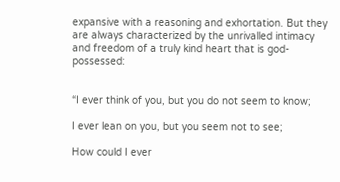expansive with a reasoning and exhortation. But they are always characterized by the unrivalled intimacy and freedom of a truly kind heart that is god-possessed:


“I ever think of you, but you do not seem to know;

I ever lean on you, but you seem not to see;

How could I ever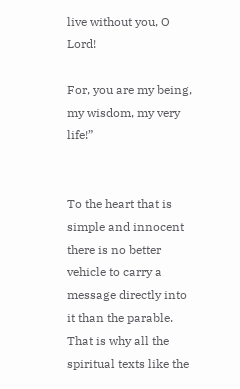live without you, O Lord!

For, you are my being, my wisdom, my very life!”


To the heart that is simple and innocent there is no better vehicle to carry a message directly into it than the parable. That is why all the spiritual texts like the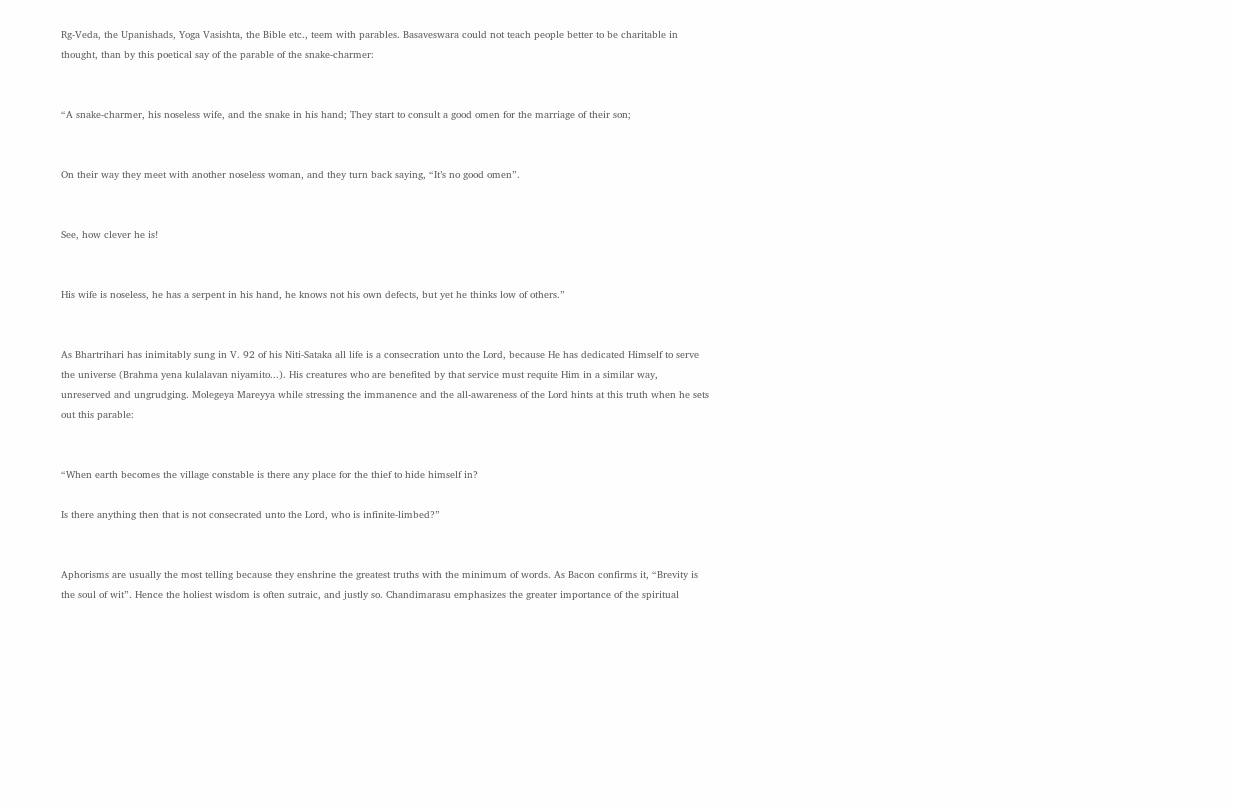Rg-Veda, the Upanishads, Yoga Vasishta, the Bible etc., teem with parables. Basaveswara could not teach people better to be charitable in thought, than by this poetical say of the parable of the snake-charmer:


“A snake-charmer, his noseless wife, and the snake in his hand; They start to consult a good omen for the marriage of their son;


On their way they meet with another noseless woman, and they turn back saying, “It’s no good omen”.


See, how clever he is!


His wife is noseless, he has a serpent in his hand, he knows not his own defects, but yet he thinks low of others.”


As Bhartrihari has inimitably sung in V. 92 of his Niti-Sataka all life is a consecration unto the Lord, because He has dedicated Himself to serve the universe (Brahma yena kulalavan niyamito...). His creatures who are benefited by that service must requite Him in a similar way, unreserved and ungrudging. Molegeya Mareyya while stressing the immanence and the all-awareness of the Lord hints at this truth when he sets out this parable:


“When earth becomes the village constable is there any place for the thief to hide himself in?

Is there anything then that is not consecrated unto the Lord, who is infinite-limbed?”


Aphorisms are usually the most telling because they enshrine the greatest truths with the minimum of words. As Bacon confirms it, “Brevity is the soul of wit”. Hence the holiest wisdom is often sutraic, and justly so. Chandimarasu emphasizes the greater importance of the spiritual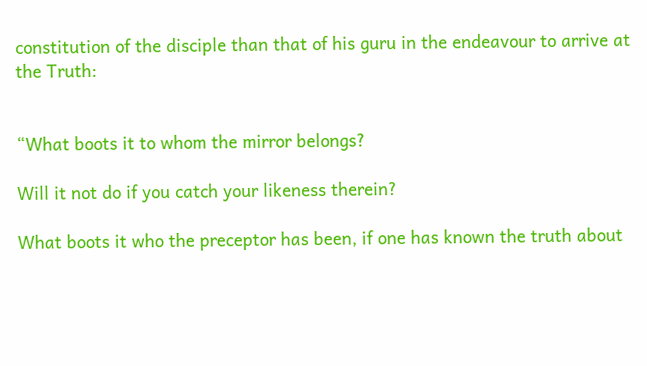constitution of the disciple than that of his guru in the endeavour to arrive at the Truth:


“What boots it to whom the mirror belongs?

Will it not do if you catch your likeness therein?

What boots it who the preceptor has been, if one has known the truth about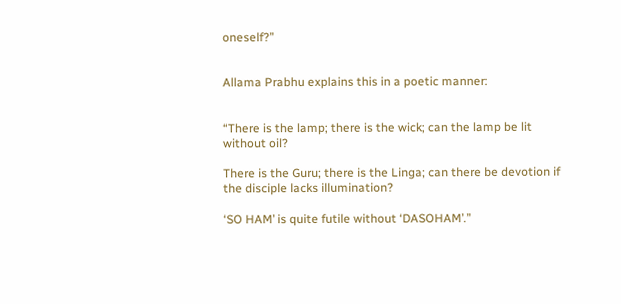oneself?”


Allama Prabhu explains this in a poetic manner:


“There is the lamp; there is the wick; can the lamp be lit without oil?

There is the Guru; there is the Linga; can there be devotion if the disciple lacks illumination?

‘SO HAM’ is quite futile without ‘DASOHAM’.”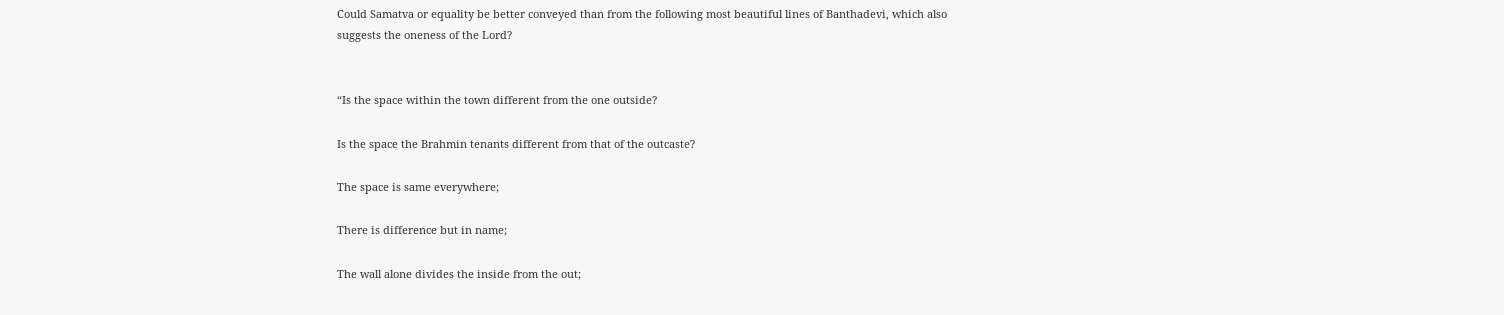Could Samatva or equality be better conveyed than from the following most beautiful lines of Banthadevi, which also suggests the oneness of the Lord?


“Is the space within the town different from the one outside?

Is the space the Brahmin tenants different from that of the outcaste?

The space is same everywhere;

There is difference but in name;

The wall alone divides the inside from the out;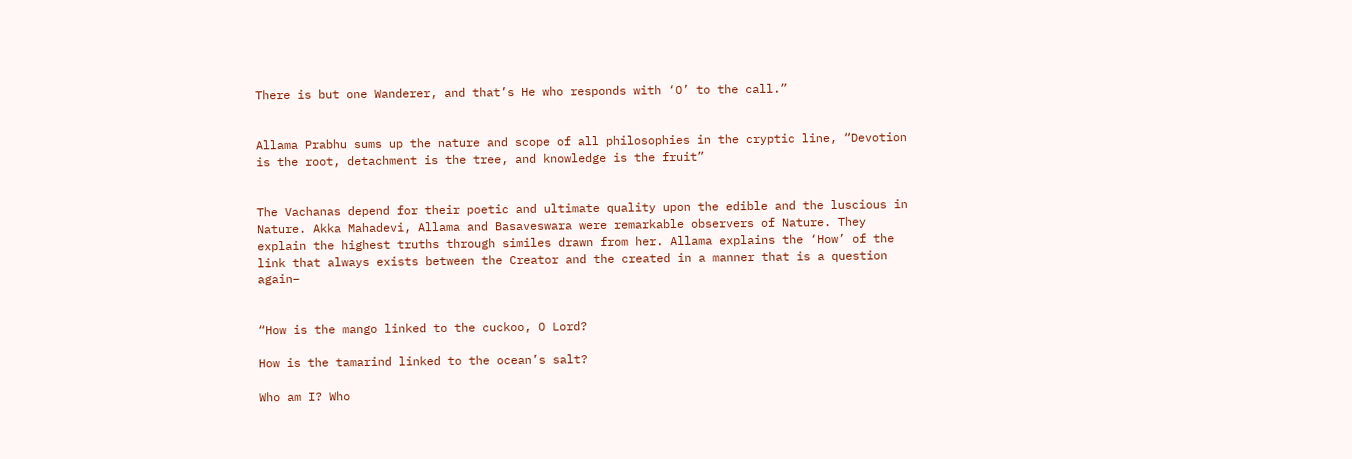There is but one Wanderer, and that’s He who responds with ‘O’ to the call.”


Allama Prabhu sums up the nature and scope of all philosophies in the cryptic line, “Devotion is the root, detachment is the tree, and knowledge is the fruit”


The Vachanas depend for their poetic and ultimate quality upon the edible and the luscious in Nature. Akka Mahadevi, Allama and Basaveswara were remarkable observers of Nature. They explain the highest truths through similes drawn from her. Allama explains the ‘How’ of the link that always exists between the Creator and the created in a manner that is a question again–


“How is the mango linked to the cuckoo, O Lord?

How is the tamarind linked to the ocean’s salt?

Who am I? Who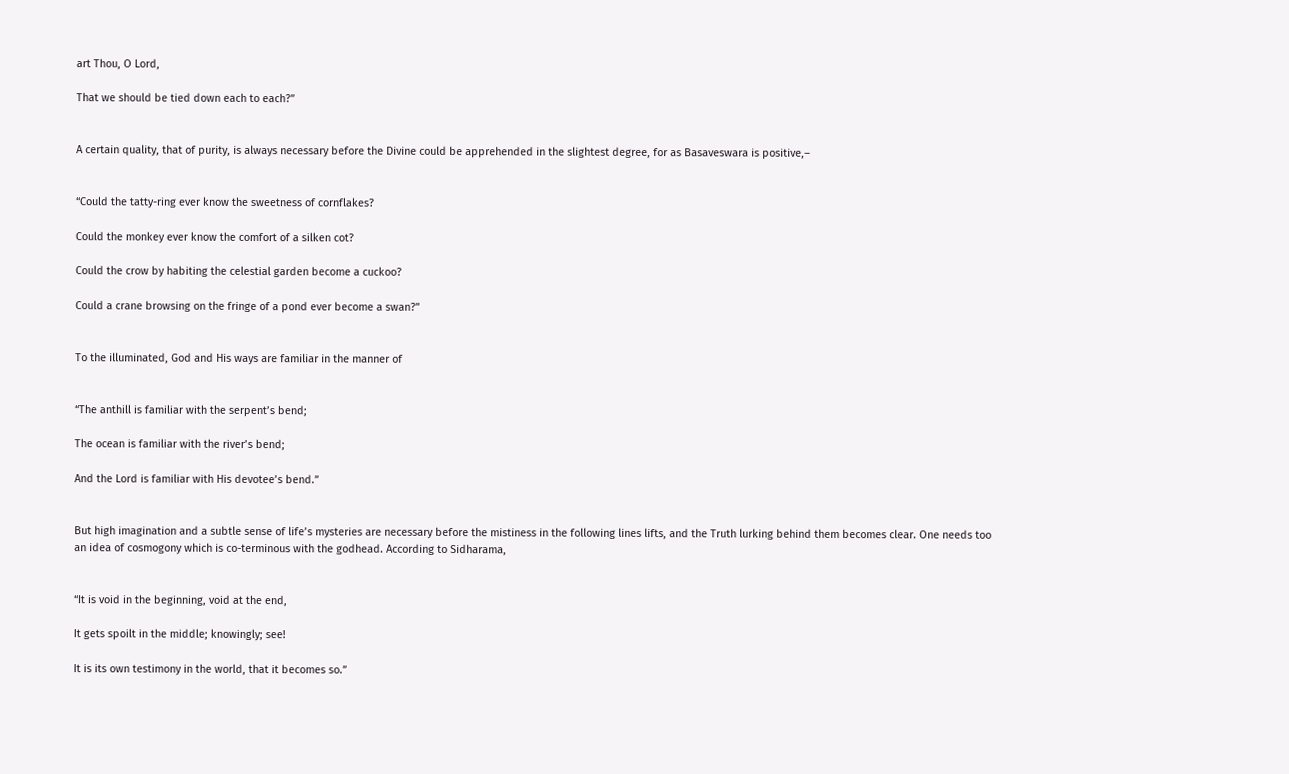art Thou, O Lord,

That we should be tied down each to each?”


A certain quality, that of purity, is always necessary before the Divine could be apprehended in the slightest degree, for as Basaveswara is positive,–


“Could the tatty-ring ever know the sweetness of cornflakes?

Could the monkey ever know the comfort of a silken cot?

Could the crow by habiting the celestial garden become a cuckoo?

Could a crane browsing on the fringe of a pond ever become a swan?”


To the illuminated, God and His ways are familiar in the manner of


“The anthill is familiar with the serpent’s bend;

The ocean is familiar with the river’s bend;

And the Lord is familiar with His devotee’s bend.”


But high imagination and a subtle sense of life’s mysteries are necessary before the mistiness in the following lines lifts, and the Truth lurking behind them becomes clear. One needs too an idea of cosmogony which is co-terminous with the godhead. According to Sidharama,


“It is void in the beginning, void at the end,

It gets spoilt in the middle; knowingly; see!

It is its own testimony in the world, that it becomes so.”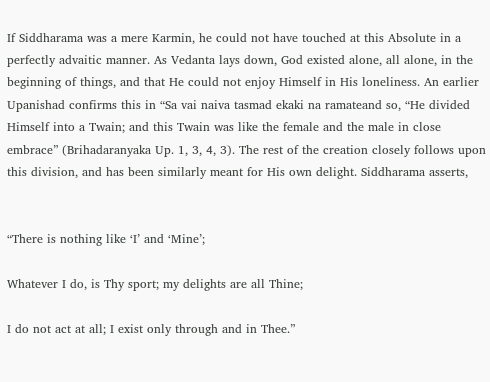If Siddharama was a mere Karmin, he could not have touched at this Absolute in a perfectly advaitic manner. As Vedanta lays down, God existed alone, all alone, in the beginning of things, and that He could not enjoy Himself in His loneliness. An earlier Upanishad confirms this in “Sa vai naiva tasmad ekaki na ramateand so, “He divided Himself into a Twain; and this Twain was like the female and the male in close embrace” (Brihadaranyaka Up. 1, 3, 4, 3). The rest of the creation closely follows upon this division, and has been similarly meant for His own delight. Siddharama asserts,


“There is nothing like ‘I’ and ‘Mine’;

Whatever I do, is Thy sport; my delights are all Thine;

I do not act at all; I exist only through and in Thee.”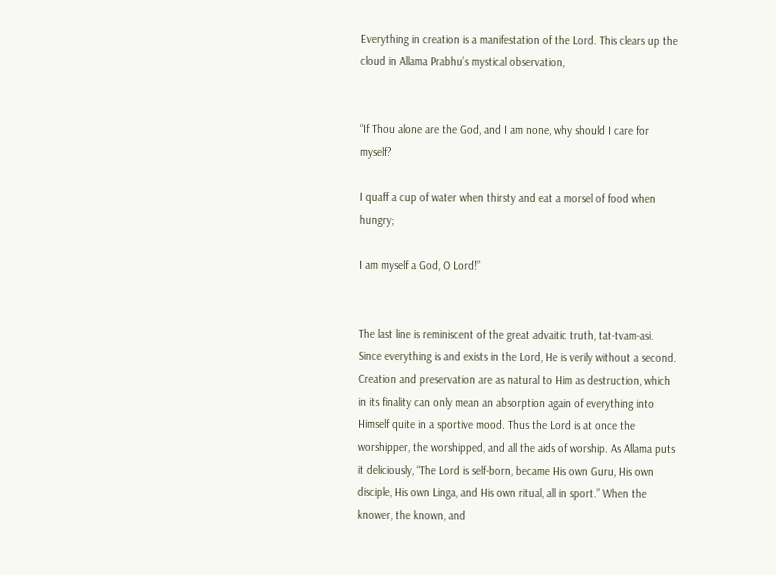Everything in creation is a manifestation of the Lord. This clears up the cloud in Allama Prabhu’s mystical observation,


“If Thou alone are the God, and I am none, why should I care for myself?

I quaff a cup of water when thirsty and eat a morsel of food when hungry;

I am myself a God, O Lord!”


The last line is reminiscent of the great advaitic truth, tat-tvam-asi. Since everything is and exists in the Lord, He is verily without a second. Creation and preservation are as natural to Him as destruction, which in its finality can only mean an absorption again of everything into Himself quite in a sportive mood. Thus the Lord is at once the worshipper, the worshipped, and all the aids of worship. As Allama puts it deliciously, “The Lord is self-born, became His own Guru, His own disciple, His own Linga, and His own ritual, all in sport.” When the knower, the known, and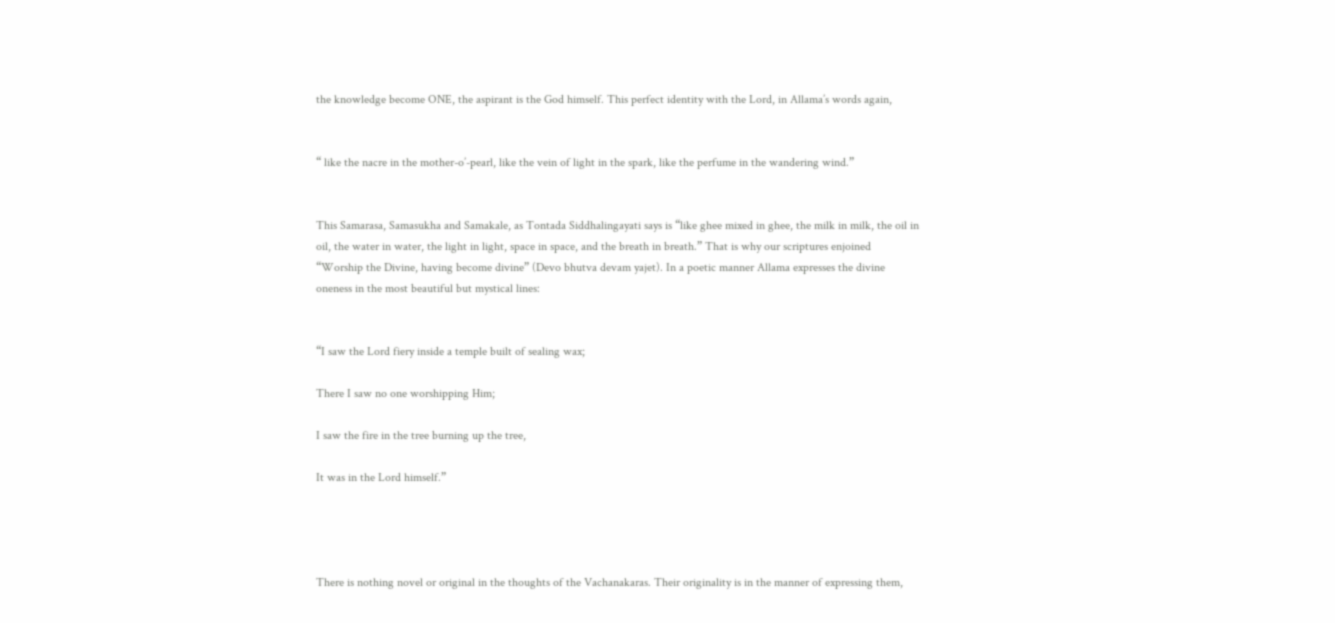the knowledge become ONE, the aspirant is the God himself. This perfect identity with the Lord, in Allama’s words again,


“ like the nacre in the mother-o’-pearl, like the vein of light in the spark, like the perfume in the wandering wind.”


This Samarasa, Samasukha and Samakale, as Tontada Siddhalingayati says is “like ghee mixed in ghee, the milk in milk, the oil in oil, the water in water, the light in light, space in space, and the breath in breath.” That is why our scriptures enjoined “Worship the Divine, having become divine” (Devo bhutva devam yajet). In a poetic manner Allama expresses the divine oneness in the most beautiful but mystical lines:


“I saw the Lord fiery inside a temple built of sealing wax;

There I saw no one worshipping Him;

I saw the fire in the tree burning up the tree,

It was in the Lord himself.”




There is nothing novel or original in the thoughts of the Vachanakaras. Their originality is in the manner of expressing them,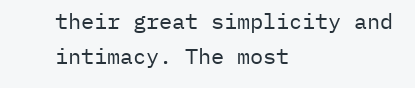their great simplicity and intimacy. The most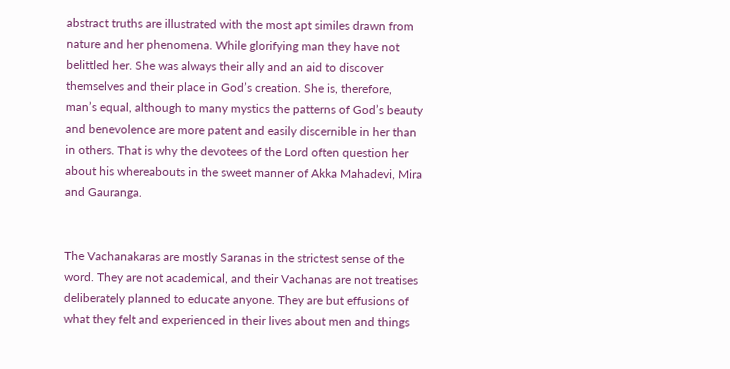abstract truths are illustrated with the most apt similes drawn from nature and her phenomena. While glorifying man they have not belittled her. She was always their ally and an aid to discover themselves and their place in God’s creation. She is, therefore, man’s equal, although to many mystics the patterns of God’s beauty and benevolence are more patent and easily discernible in her than in others. That is why the devotees of the Lord often question her about his whereabouts in the sweet manner of Akka Mahadevi, Mira and Gauranga.


The Vachanakaras are mostly Saranas in the strictest sense of the word. They are not academical, and their Vachanas are not treatises deliberately planned to educate anyone. They are but effusions of what they felt and experienced in their lives about men and things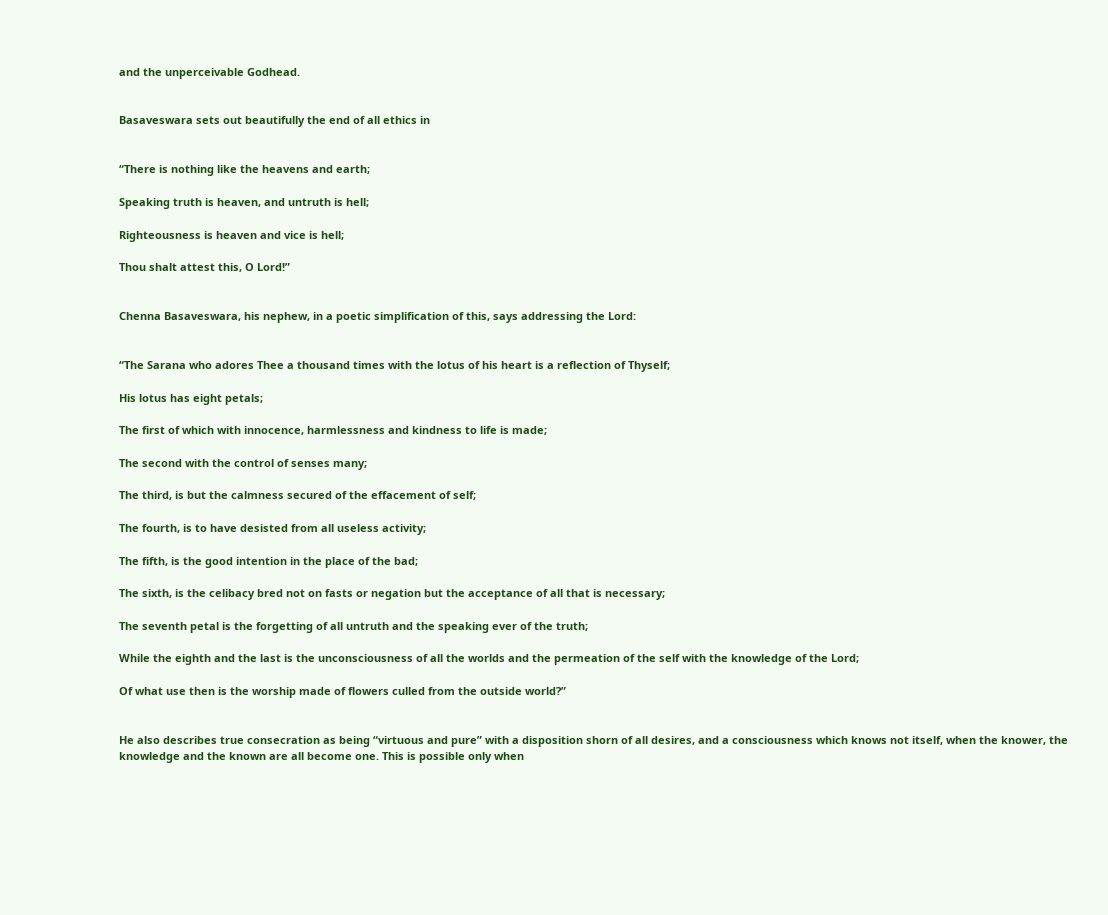and the unperceivable Godhead.


Basaveswara sets out beautifully the end of all ethics in


“There is nothing like the heavens and earth;

Speaking truth is heaven, and untruth is hell;

Righteousness is heaven and vice is hell;

Thou shalt attest this, O Lord!”


Chenna Basaveswara, his nephew, in a poetic simplification of this, says addressing the Lord:


“The Sarana who adores Thee a thousand times with the lotus of his heart is a reflection of Thyself;

His lotus has eight petals;

The first of which with innocence, harmlessness and kindness to life is made;

The second with the control of senses many;

The third, is but the calmness secured of the effacement of self;

The fourth, is to have desisted from all useless activity;

The fifth, is the good intention in the place of the bad;

The sixth, is the celibacy bred not on fasts or negation but the acceptance of all that is necessary;

The seventh petal is the forgetting of all untruth and the speaking ever of the truth;

While the eighth and the last is the unconsciousness of all the worlds and the permeation of the self with the knowledge of the Lord;

Of what use then is the worship made of flowers culled from the outside world?”


He also describes true consecration as being “virtuous and pure” with a disposition shorn of all desires, and a consciousness which knows not itself, when the knower, the knowledge and the known are all become one. This is possible only when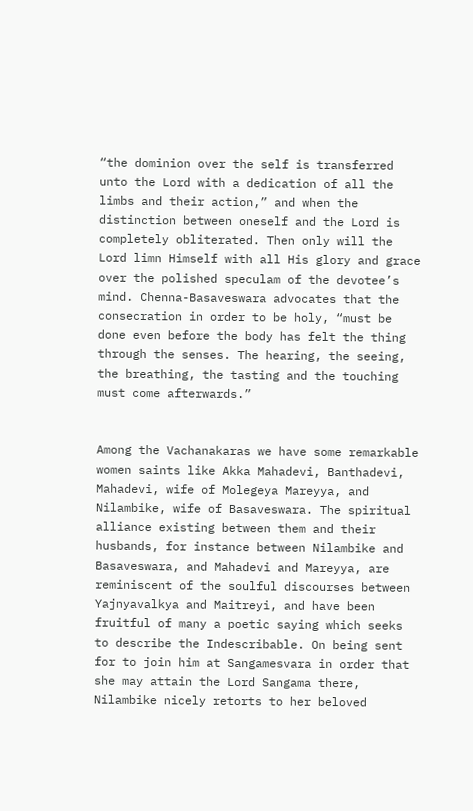“the dominion over the self is transferred unto the Lord with a dedication of all the limbs and their action,” and when the distinction between oneself and the Lord is completely obliterated. Then only will the Lord limn Himself with all His glory and grace over the polished speculam of the devotee’s mind. Chenna-Basaveswara advocates that the consecration in order to be holy, “must be done even before the body has felt the thing through the senses. The hearing, the seeing, the breathing, the tasting and the touching must come afterwards.”


Among the Vachanakaras we have some remarkable women saints like Akka Mahadevi, Banthadevi, Mahadevi, wife of Molegeya Mareyya, and Nilambike, wife of Basaveswara. The spiritual alliance existing between them and their husbands, for instance between Nilambike and Basaveswara, and Mahadevi and Mareyya, are reminiscent of the soulful discourses between Yajnyavalkya and Maitreyi, and have been fruitful of many a poetic saying which seeks to describe the Indescribable. On being sent for to join him at Sangamesvara in order that she may attain the Lord Sangama there, Nilambike nicely retorts to her beloved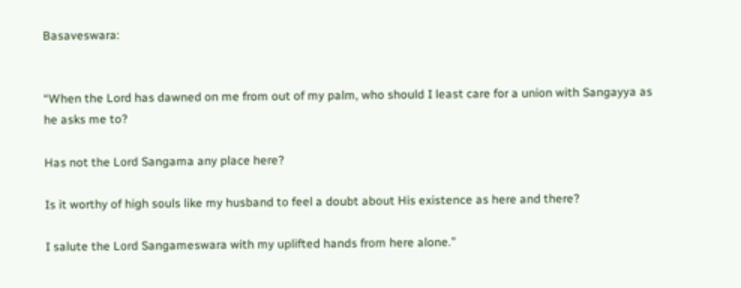Basaveswara:


“When the Lord has dawned on me from out of my palm, who should I least care for a union with Sangayya as he asks me to?

Has not the Lord Sangama any place here?

Is it worthy of high souls like my husband to feel a doubt about His existence as here and there?

I salute the Lord Sangameswara with my uplifted hands from here alone.”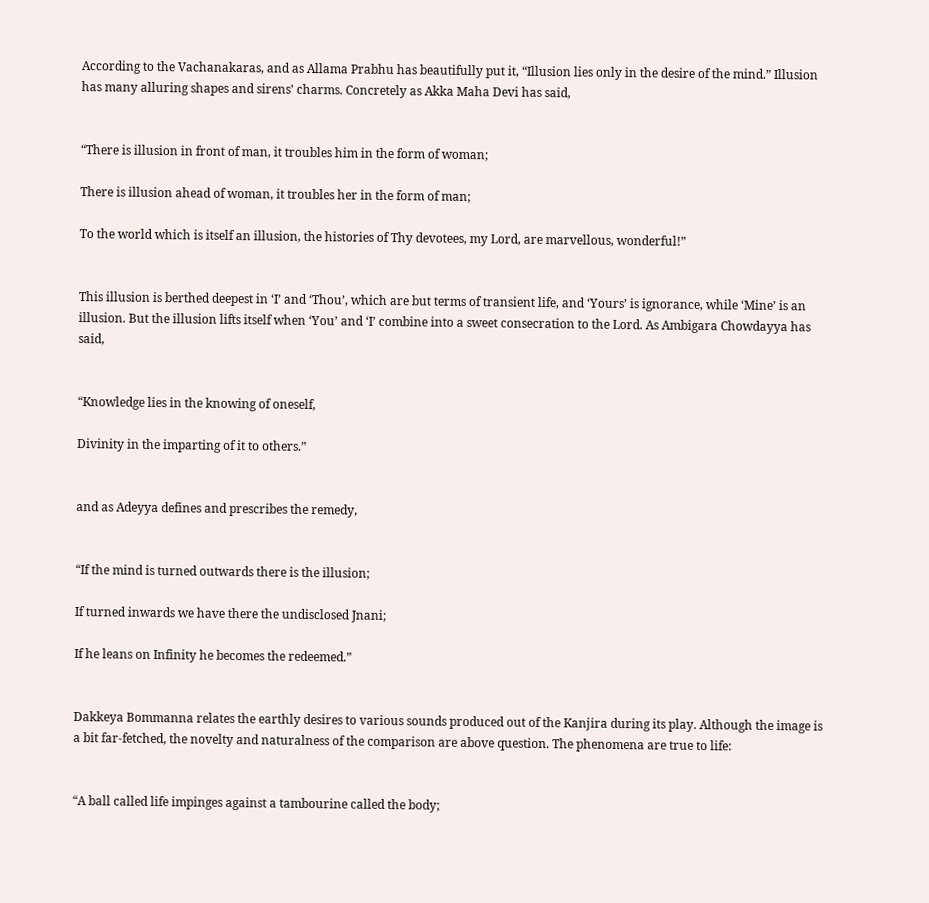According to the Vachanakaras, and as Allama Prabhu has beautifully put it, “Illusion lies only in the desire of the mind.” Illusion has many alluring shapes and sirens’ charms. Concretely as Akka Maha Devi has said,


“There is illusion in front of man, it troubles him in the form of woman;

There is illusion ahead of woman, it troubles her in the form of man;

To the world which is itself an illusion, the histories of Thy devotees, my Lord, are marvellous, wonderful!”


This illusion is berthed deepest in ‘I’ and ‘Thou’, which are but terms of transient life, and ‘Yours’ is ignorance, while ‘Mine’ is an illusion. But the illusion lifts itself when ‘You’ and ‘I’ combine into a sweet consecration to the Lord. As Ambigara Chowdayya has said,


“Knowledge lies in the knowing of oneself,

Divinity in the imparting of it to others.”


and as Adeyya defines and prescribes the remedy,


“If the mind is turned outwards there is the illusion;

If turned inwards we have there the undisclosed Jnani;

If he leans on Infinity he becomes the redeemed.”


Dakkeya Bommanna relates the earthly desires to various sounds produced out of the Kanjira during its play. Although the image is a bit far-fetched, the novelty and naturalness of the comparison are above question. The phenomena are true to life:


“A ball called life impinges against a tambourine called the body;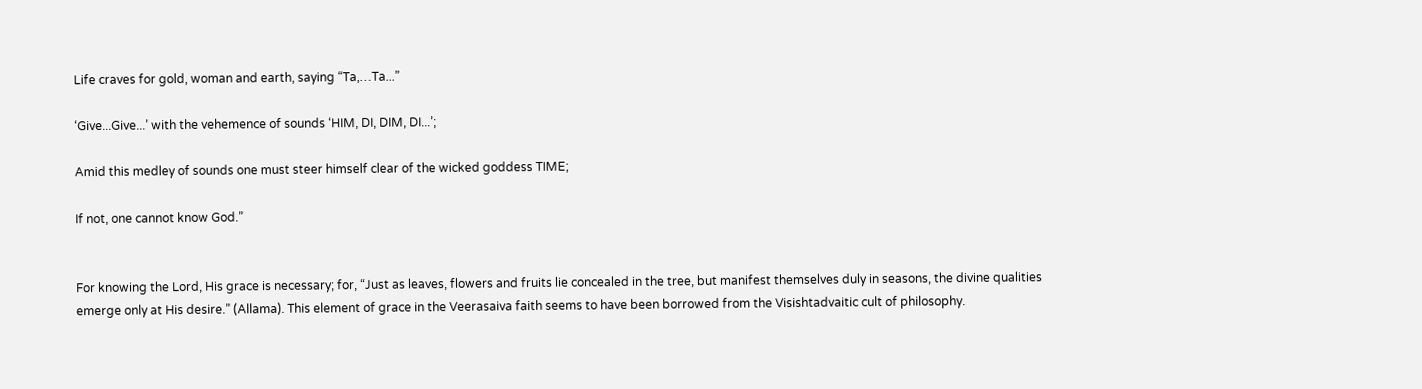Life craves for gold, woman and earth, saying “Ta,…Ta...”

‘Give...Give...’ with the vehemence of sounds ‘HIM, DI, DIM, DI...’;

Amid this medley of sounds one must steer himself clear of the wicked goddess TIME;

If not, one cannot know God.”


For knowing the Lord, His grace is necessary; for, “Just as leaves, flowers and fruits lie concealed in the tree, but manifest themselves duly in seasons, the divine qualities emerge only at His desire.” (Allama). This element of grace in the Veerasaiva faith seems to have been borrowed from the Visishtadvaitic cult of philosophy.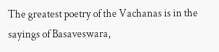The greatest poetry of the Vachanas is in the sayings of Basaveswara,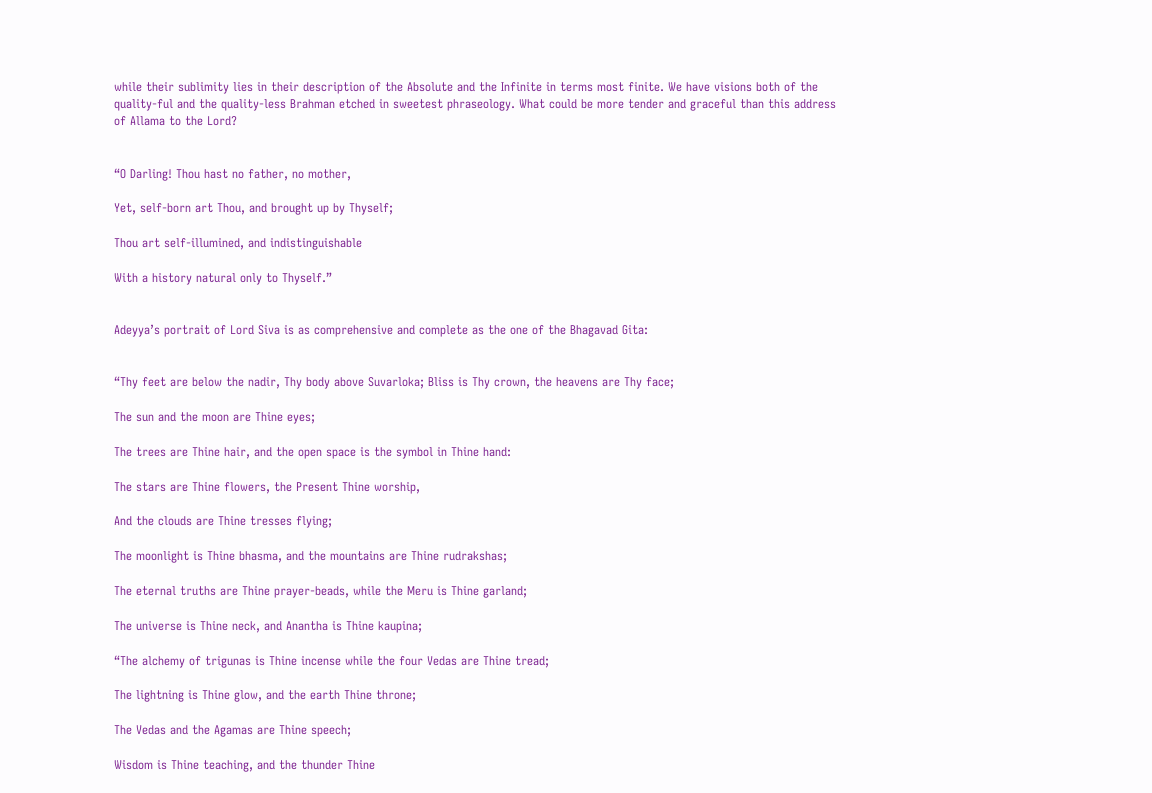while their sublimity lies in their description of the Absolute and the Infinite in terms most finite. We have visions both of the quality-ful and the quality-less Brahman etched in sweetest phraseology. What could be more tender and graceful than this address of Allama to the Lord?


“O Darling! Thou hast no father, no mother,

Yet, self-born art Thou, and brought up by Thyself;

Thou art self-illumined, and indistinguishable

With a history natural only to Thyself.”


Adeyya’s portrait of Lord Siva is as comprehensive and complete as the one of the Bhagavad Gita:


“Thy feet are below the nadir, Thy body above Suvarloka; Bliss is Thy crown, the heavens are Thy face;

The sun and the moon are Thine eyes;

The trees are Thine hair, and the open space is the symbol in Thine hand:

The stars are Thine flowers, the Present Thine worship,

And the clouds are Thine tresses flying;

The moonlight is Thine bhasma, and the mountains are Thine rudrakshas;

The eternal truths are Thine prayer-beads, while the Meru is Thine garland;

The universe is Thine neck, and Anantha is Thine kaupina;

“The alchemy of trigunas is Thine incense while the four Vedas are Thine tread;

The lightning is Thine glow, and the earth Thine throne;

The Vedas and the Agamas are Thine speech;

Wisdom is Thine teaching, and the thunder Thine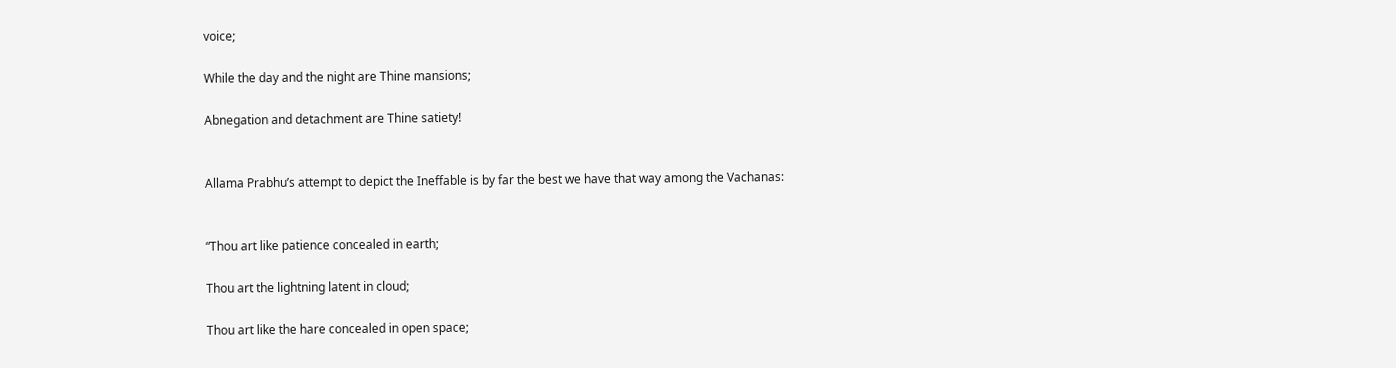voice;

While the day and the night are Thine mansions;

Abnegation and detachment are Thine satiety!


Allama Prabhu’s attempt to depict the Ineffable is by far the best we have that way among the Vachanas:


“Thou art like patience concealed in earth;

Thou art the lightning latent in cloud;

Thou art like the hare concealed in open space;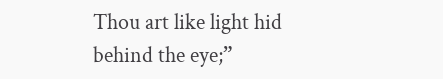Thou art like light hid behind the eye;”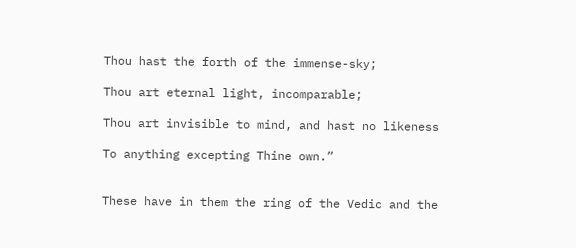Thou hast the forth of the immense-sky;

Thou art eternal light, incomparable;

Thou art invisible to mind, and hast no likeness

To anything excepting Thine own.”


These have in them the ring of the Vedic and the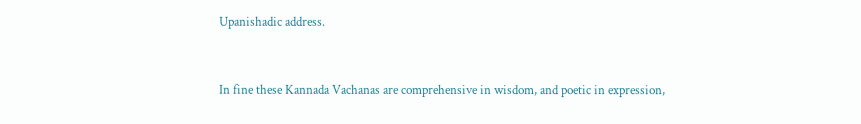Upanishadic address.


In fine these Kannada Vachanas are comprehensive in wisdom, and poetic in expression,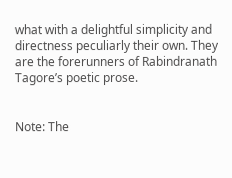what with a delightful simplicity and directness peculiarly their own. They are the forerunners of Rabindranath Tagore’s poetic prose.


Note: The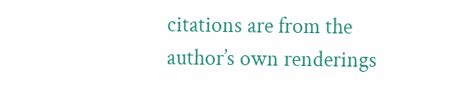citations are from the author’s own renderings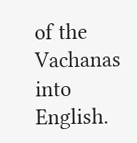of the Vachanas into English.